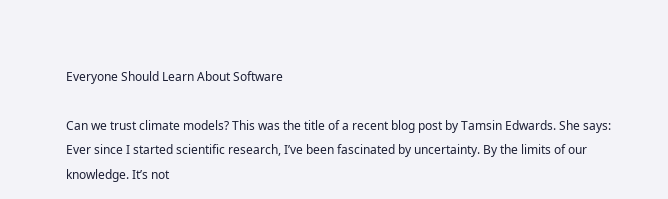Everyone Should Learn About Software

Can we trust climate models? This was the title of a recent blog post by Tamsin Edwards. She says:
Ever since I started scientific research, I’ve been fascinated by uncertainty. By the limits of our knowledge. It’s not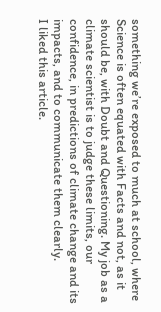something we’re exposed to much at school, where Science is often equated with Facts and not, as it should be, with Doubt and Questioning. My job as a climate scientist is to judge these limits, our confidence, in predictions of climate change and its impacts, and to communicate them clearly.
I liked this article.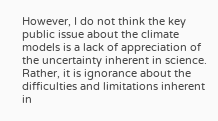However, I do not think the key public issue about the climate models is a lack of appreciation of the uncertainty inherent in science. Rather, it is ignorance about the difficulties and limitations inherent in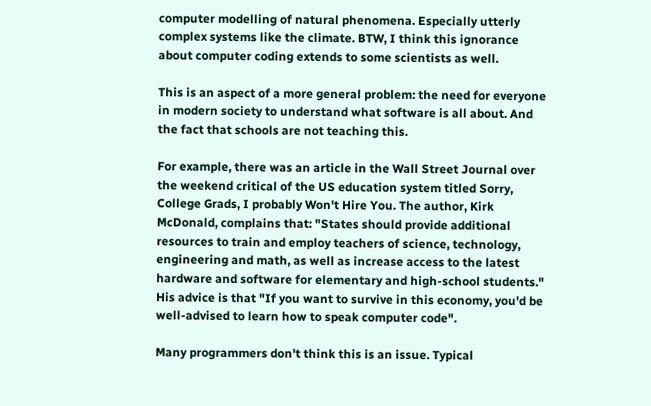computer modelling of natural phenomena. Especially utterly complex systems like the climate. BTW, I think this ignorance about computer coding extends to some scientists as well.

This is an aspect of a more general problem: the need for everyone in modern society to understand what software is all about. And the fact that schools are not teaching this.

For example, there was an article in the Wall Street Journal over the weekend critical of the US education system titled Sorry, College Grads, I probably Won't Hire You. The author, Kirk McDonald, complains that: "States should provide additional resources to train and employ teachers of science, technology, engineering and math, as well as increase access to the latest hardware and software for elementary and high-school students." His advice is that "If you want to survive in this economy, you'd be well-advised to learn how to speak computer code".

Many programmers don't think this is an issue. Typical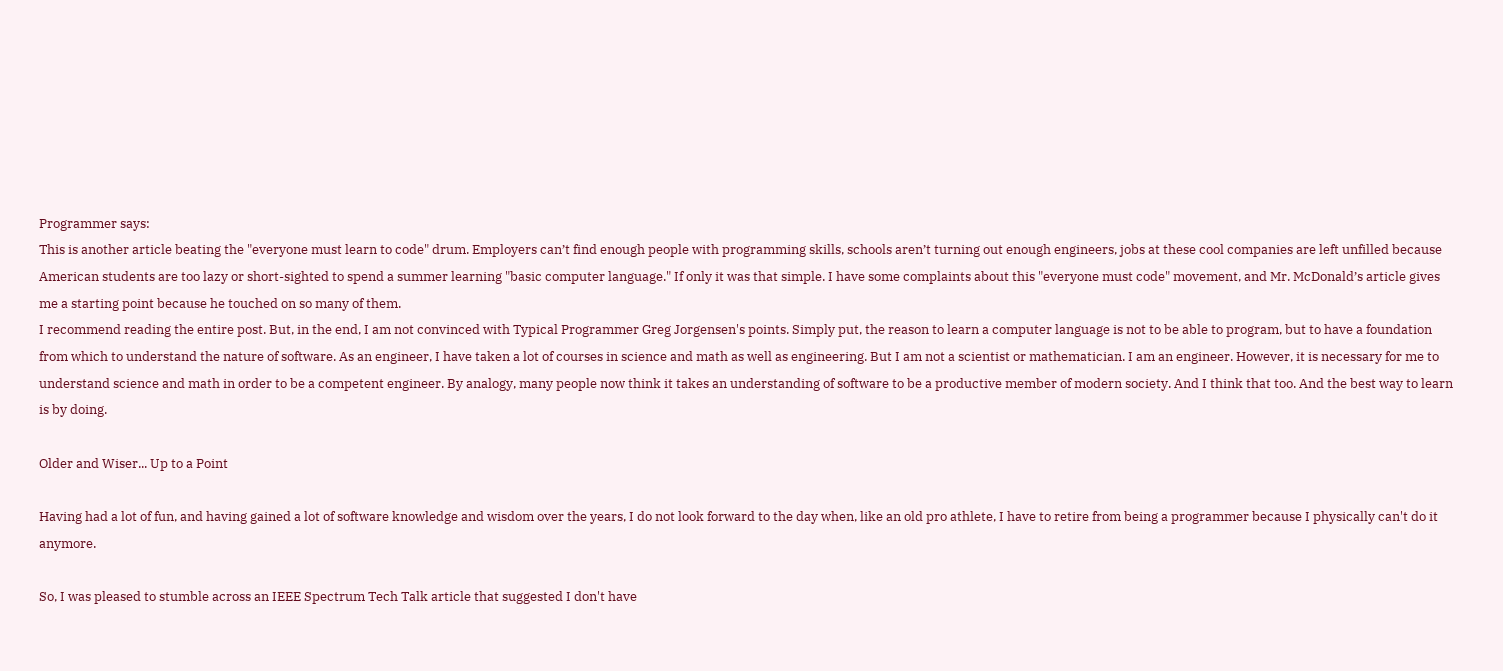Programmer says:
This is another article beating the "everyone must learn to code" drum. Employers can’t find enough people with programming skills, schools aren’t turning out enough engineers, jobs at these cool companies are left unfilled because American students are too lazy or short-sighted to spend a summer learning "basic computer language." If only it was that simple. I have some complaints about this "everyone must code" movement, and Mr. McDonald’s article gives me a starting point because he touched on so many of them.
I recommend reading the entire post. But, in the end, I am not convinced with Typical Programmer Greg Jorgensen's points. Simply put, the reason to learn a computer language is not to be able to program, but to have a foundation from which to understand the nature of software. As an engineer, I have taken a lot of courses in science and math as well as engineering. But I am not a scientist or mathematician. I am an engineer. However, it is necessary for me to understand science and math in order to be a competent engineer. By analogy, many people now think it takes an understanding of software to be a productive member of modern society. And I think that too. And the best way to learn is by doing.

Older and Wiser... Up to a Point

Having had a lot of fun, and having gained a lot of software knowledge and wisdom over the years, I do not look forward to the day when, like an old pro athlete, I have to retire from being a programmer because I physically can't do it anymore.

So, I was pleased to stumble across an IEEE Spectrum Tech Talk article that suggested I don't have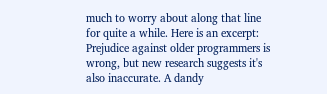much to worry about along that line for quite a while. Here is an excerpt:
Prejudice against older programmers is wrong, but new research suggests it's also inaccurate. A dandy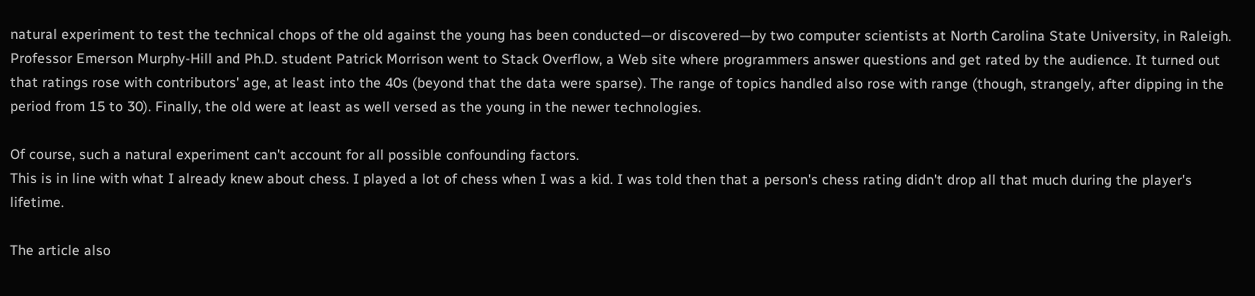natural experiment to test the technical chops of the old against the young has been conducted—or discovered—by two computer scientists at North Carolina State University, in Raleigh. Professor Emerson Murphy-Hill and Ph.D. student Patrick Morrison went to Stack Overflow, a Web site where programmers answer questions and get rated by the audience. It turned out that ratings rose with contributors' age, at least into the 40s (beyond that the data were sparse). The range of topics handled also rose with range (though, strangely, after dipping in the period from 15 to 30). Finally, the old were at least as well versed as the young in the newer technologies.

Of course, such a natural experiment can't account for all possible confounding factors.
This is in line with what I already knew about chess. I played a lot of chess when I was a kid. I was told then that a person's chess rating didn't drop all that much during the player's lifetime.

The article also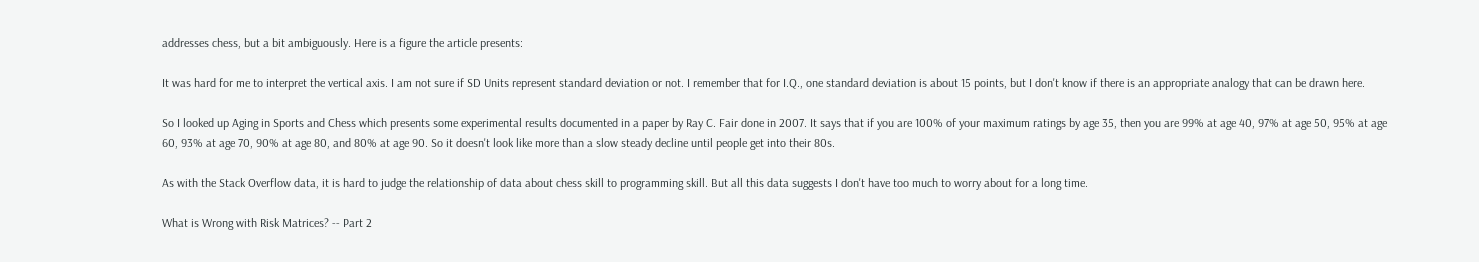addresses chess, but a bit ambiguously. Here is a figure the article presents:

It was hard for me to interpret the vertical axis. I am not sure if SD Units represent standard deviation or not. I remember that for I.Q., one standard deviation is about 15 points, but I don't know if there is an appropriate analogy that can be drawn here.

So I looked up Aging in Sports and Chess which presents some experimental results documented in a paper by Ray C. Fair done in 2007. It says that if you are 100% of your maximum ratings by age 35, then you are 99% at age 40, 97% at age 50, 95% at age 60, 93% at age 70, 90% at age 80, and 80% at age 90. So it doesn't look like more than a slow steady decline until people get into their 80s.

As with the Stack Overflow data, it is hard to judge the relationship of data about chess skill to programming skill. But all this data suggests I don't have too much to worry about for a long time.

What is Wrong with Risk Matrices? -- Part 2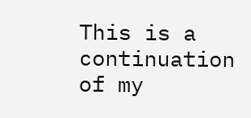This is a continuation of my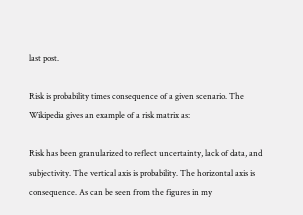last post.

Risk is probability times consequence of a given scenario. The Wikipedia gives an example of a risk matrix as:

Risk has been granularized to reflect uncertainty, lack of data, and subjectivity. The vertical axis is probability. The horizontal axis is consequence. As can be seen from the figures in my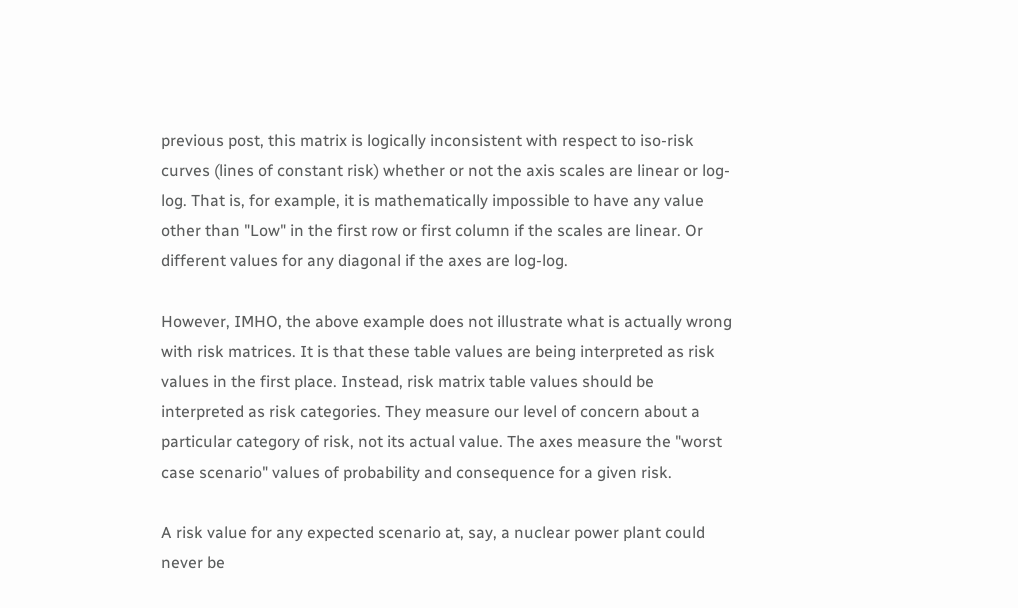previous post, this matrix is logically inconsistent with respect to iso-risk curves (lines of constant risk) whether or not the axis scales are linear or log-log. That is, for example, it is mathematically impossible to have any value other than "Low" in the first row or first column if the scales are linear. Or different values for any diagonal if the axes are log-log.

However, IMHO, the above example does not illustrate what is actually wrong with risk matrices. It is that these table values are being interpreted as risk values in the first place. Instead, risk matrix table values should be interpreted as risk categories. They measure our level of concern about a particular category of risk, not its actual value. The axes measure the "worst case scenario" values of probability and consequence for a given risk.

A risk value for any expected scenario at, say, a nuclear power plant could never be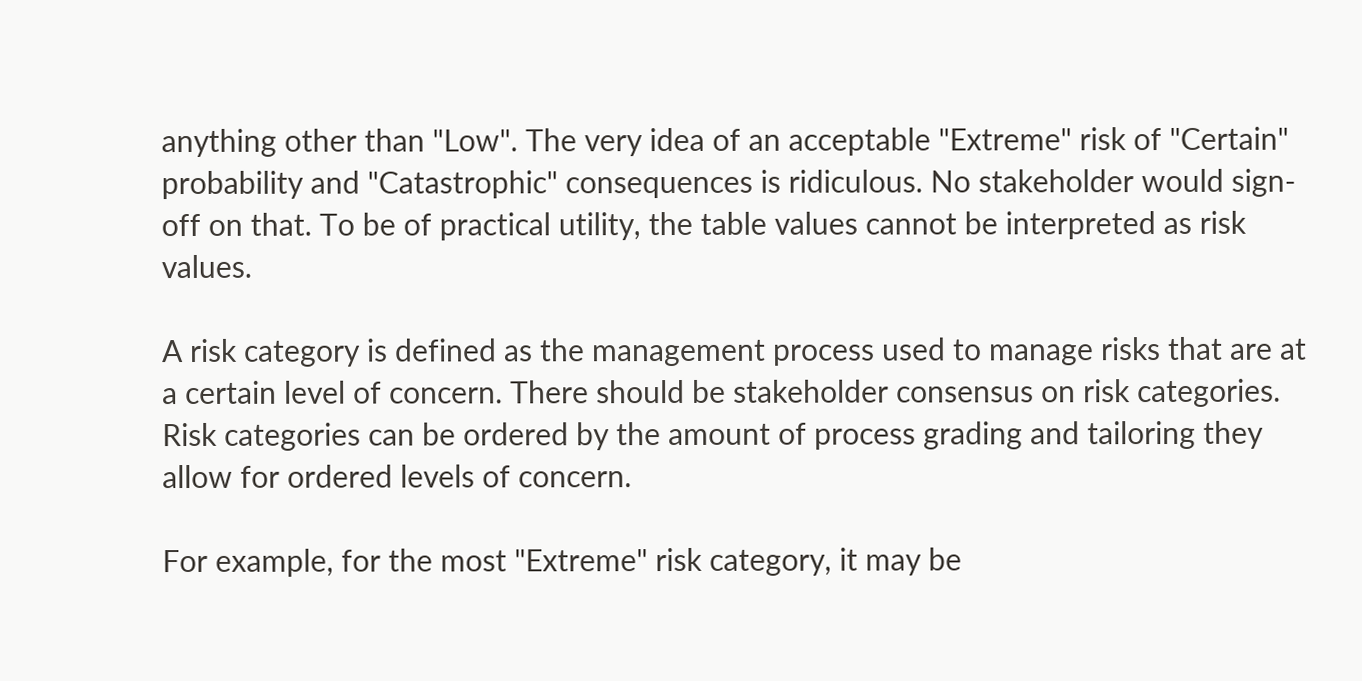anything other than "Low". The very idea of an acceptable "Extreme" risk of "Certain" probability and "Catastrophic" consequences is ridiculous. No stakeholder would sign-off on that. To be of practical utility, the table values cannot be interpreted as risk values.

A risk category is defined as the management process used to manage risks that are at a certain level of concern. There should be stakeholder consensus on risk categories. Risk categories can be ordered by the amount of process grading and tailoring they allow for ordered levels of concern.

For example, for the most "Extreme" risk category, it may be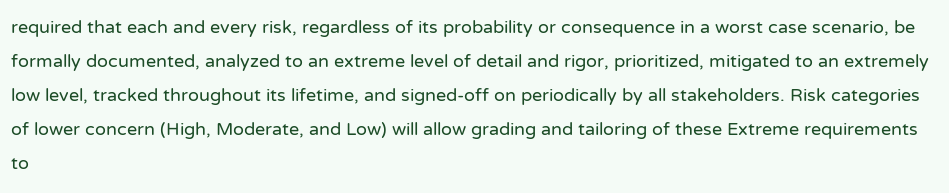required that each and every risk, regardless of its probability or consequence in a worst case scenario, be formally documented, analyzed to an extreme level of detail and rigor, prioritized, mitigated to an extremely low level, tracked throughout its lifetime, and signed-off on periodically by all stakeholders. Risk categories of lower concern (High, Moderate, and Low) will allow grading and tailoring of these Extreme requirements to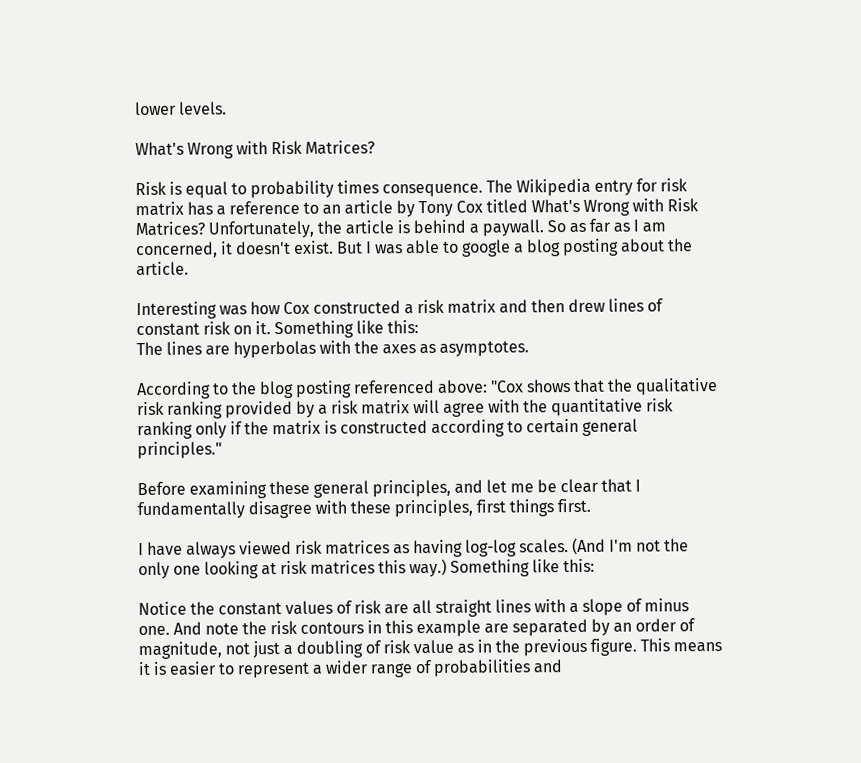lower levels.

What's Wrong with Risk Matrices?

Risk is equal to probability times consequence. The Wikipedia entry for risk matrix has a reference to an article by Tony Cox titled What's Wrong with Risk Matrices? Unfortunately, the article is behind a paywall. So as far as I am concerned, it doesn't exist. But I was able to google a blog posting about the article.

Interesting was how Cox constructed a risk matrix and then drew lines of constant risk on it. Something like this:
The lines are hyperbolas with the axes as asymptotes.

According to the blog posting referenced above: "Cox shows that the qualitative risk ranking provided by a risk matrix will agree with the quantitative risk ranking only if the matrix is constructed according to certain general principles."

Before examining these general principles, and let me be clear that I fundamentally disagree with these principles, first things first.

I have always viewed risk matrices as having log-log scales. (And I'm not the only one looking at risk matrices this way.) Something like this:

Notice the constant values of risk are all straight lines with a slope of minus one. And note the risk contours in this example are separated by an order of magnitude, not just a doubling of risk value as in the previous figure. This means it is easier to represent a wider range of probabilities and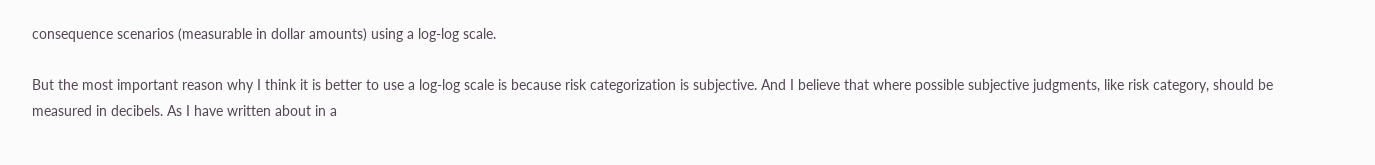consequence scenarios (measurable in dollar amounts) using a log-log scale.

But the most important reason why I think it is better to use a log-log scale is because risk categorization is subjective. And I believe that where possible subjective judgments, like risk category, should be measured in decibels. As I have written about in a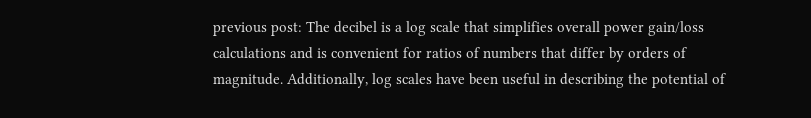previous post: The decibel is a log scale that simplifies overall power gain/loss calculations and is convenient for ratios of numbers that differ by orders of magnitude. Additionally, log scales have been useful in describing the potential of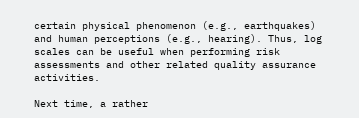certain physical phenomenon (e.g., earthquakes) and human perceptions (e.g., hearing). Thus, log scales can be useful when performing risk assessments and other related quality assurance activities.

Next time, a rather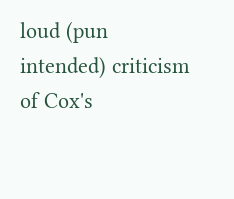loud (pun intended) criticism of Cox's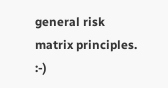general risk matrix principles. :-)